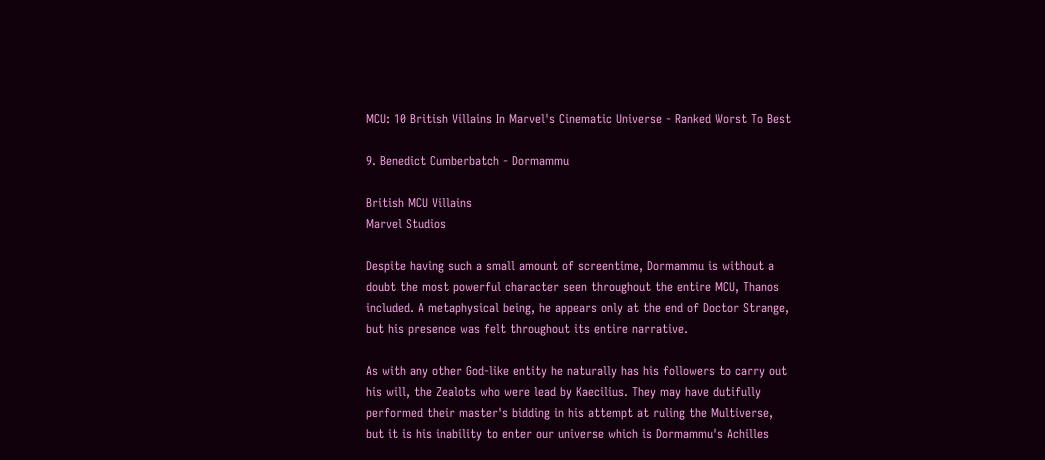MCU: 10 British Villains In Marvel's Cinematic Universe - Ranked Worst To Best

9. Benedict Cumberbatch - Dormammu

British MCU Villains
Marvel Studios

Despite having such a small amount of screentime, Dormammu is without a doubt the most powerful character seen throughout the entire MCU, Thanos included. A metaphysical being, he appears only at the end of Doctor Strange, but his presence was felt throughout its entire narrative.

As with any other God-like entity he naturally has his followers to carry out his will, the Zealots who were lead by Kaecilius. They may have dutifully performed their master's bidding in his attempt at ruling the Multiverse, but it is his inability to enter our universe which is Dormammu's Achilles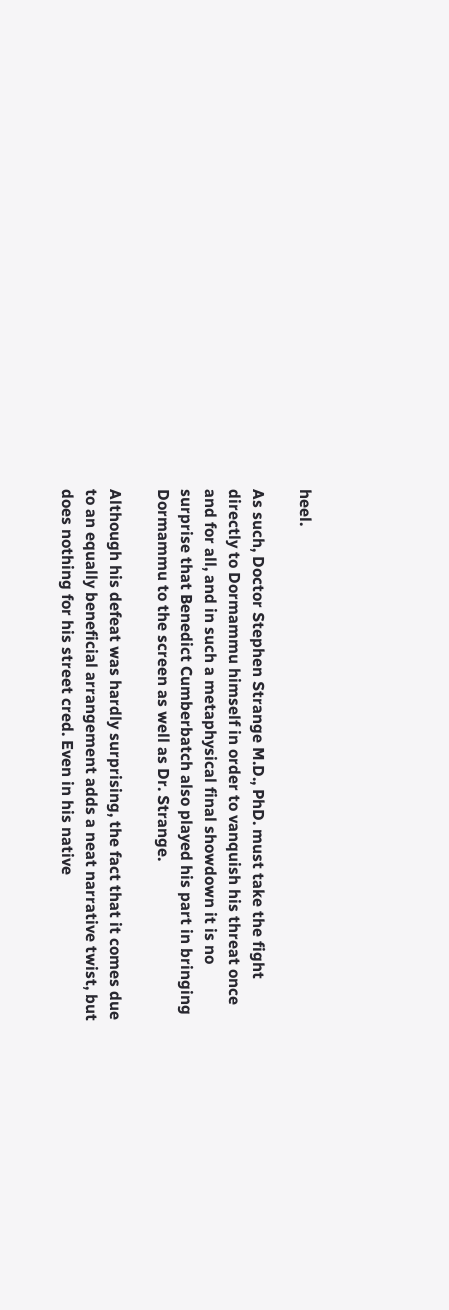heel.

As such, Doctor Stephen Strange M.D., PhD. must take the fight directly to Dormammu himself in order to vanquish his threat once and for all, and in such a metaphysical final showdown it is no surprise that Benedict Cumberbatch also played his part in bringing Dormammu to the screen as well as Dr. Strange.

Although his defeat was hardly surprising, the fact that it comes due to an equally beneficial arrangement adds a neat narrative twist, but does nothing for his street cred. Even in his native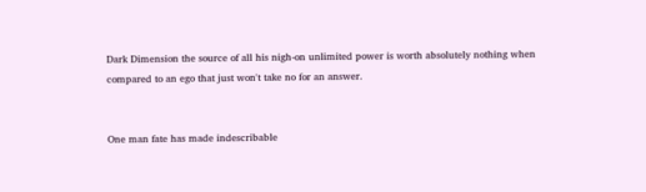Dark Dimension the source of all his nigh-on unlimited power is worth absolutely nothing when compared to an ego that just won't take no for an answer.


One man fate has made indescribable